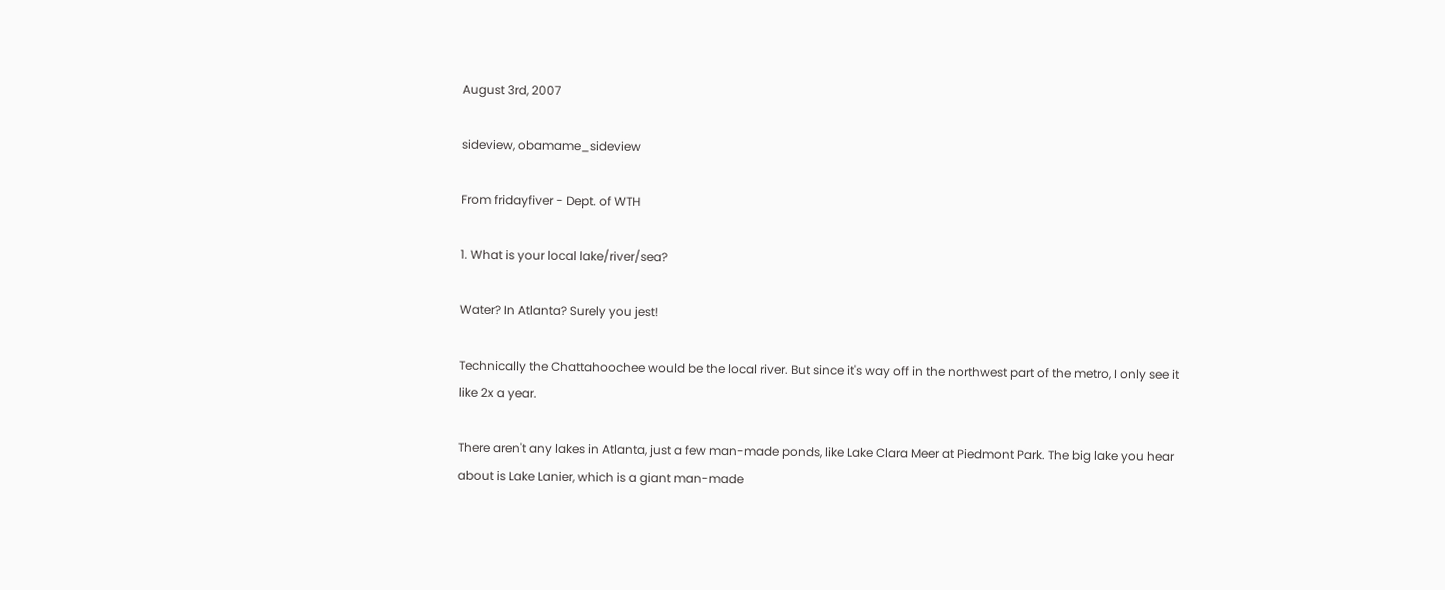August 3rd, 2007

sideview, obamame_sideview

From fridayfiver - Dept. of WTH

1. What is your local lake/river/sea?

Water? In Atlanta? Surely you jest!

Technically the Chattahoochee would be the local river. But since it's way off in the northwest part of the metro, I only see it like 2x a year.

There aren't any lakes in Atlanta, just a few man-made ponds, like Lake Clara Meer at Piedmont Park. The big lake you hear about is Lake Lanier, which is a giant man-made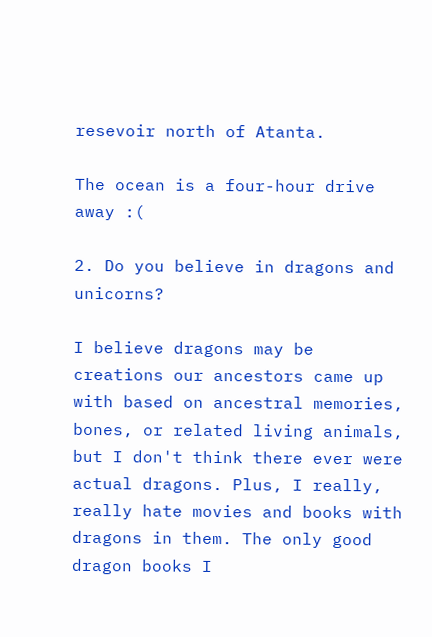resevoir north of Atanta.

The ocean is a four-hour drive away :(

2. Do you believe in dragons and unicorns?

I believe dragons may be creations our ancestors came up with based on ancestral memories, bones, or related living animals, but I don't think there ever were actual dragons. Plus, I really, really hate movies and books with dragons in them. The only good dragon books I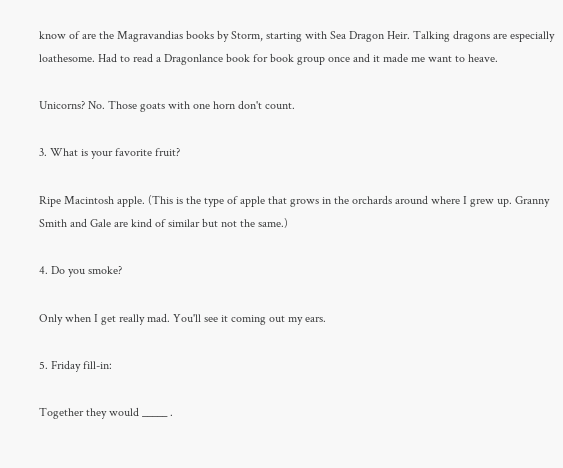know of are the Magravandias books by Storm, starting with Sea Dragon Heir. Talking dragons are especially loathesome. Had to read a Dragonlance book for book group once and it made me want to heave.

Unicorns? No. Those goats with one horn don't count.

3. What is your favorite fruit?

Ripe Macintosh apple. (This is the type of apple that grows in the orchards around where I grew up. Granny Smith and Gale are kind of similar but not the same.)

4. Do you smoke?

Only when I get really mad. You'll see it coming out my ears.

5. Friday fill-in:

Together they would _____ .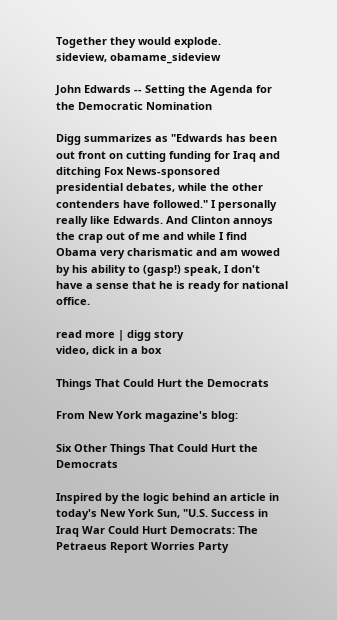Together they would explode.
sideview, obamame_sideview

John Edwards -- Setting the Agenda for the Democratic Nomination

Digg summarizes as "Edwards has been out front on cutting funding for Iraq and ditching Fox News-sponsored presidential debates, while the other contenders have followed." I personally really like Edwards. And Clinton annoys the crap out of me and while I find Obama very charismatic and am wowed by his ability to (gasp!) speak, I don't have a sense that he is ready for national office.

read more | digg story
video, dick in a box

Things That Could Hurt the Democrats

From New York magazine's blog:

Six Other Things That Could Hurt the Democrats

Inspired by the logic behind an article in today's New York Sun, "U.S. Success in Iraq War Could Hurt Democrats: The Petraeus Report Worries Party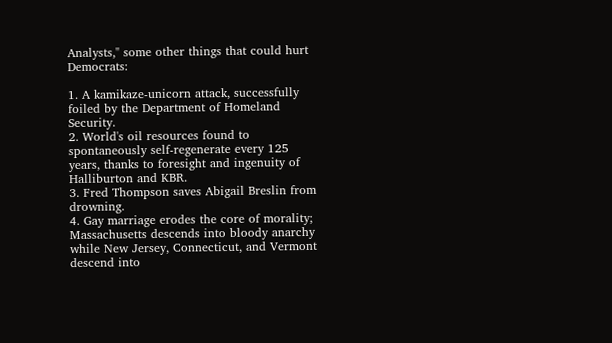Analysts," some other things that could hurt Democrats:

1. A kamikaze-unicorn attack, successfully foiled by the Department of Homeland Security.
2. World's oil resources found to spontaneously self-regenerate every 125 years, thanks to foresight and ingenuity of Halliburton and KBR.
3. Fred Thompson saves Abigail Breslin from drowning.
4. Gay marriage erodes the core of morality; Massachusetts descends into bloody anarchy while New Jersey, Connecticut, and Vermont descend into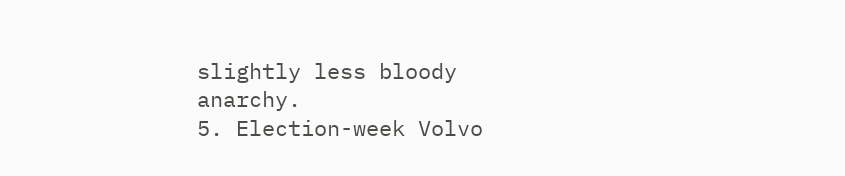slightly less bloody anarchy.
5. Election-week Volvo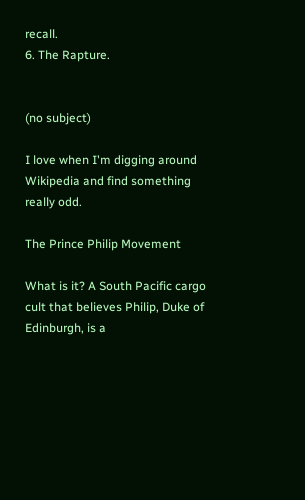recall.
6. The Rapture.


(no subject)

I love when I'm digging around Wikipedia and find something really odd.

The Prince Philip Movement

What is it? A South Pacific cargo cult that believes Philip, Duke of Edinburgh, is a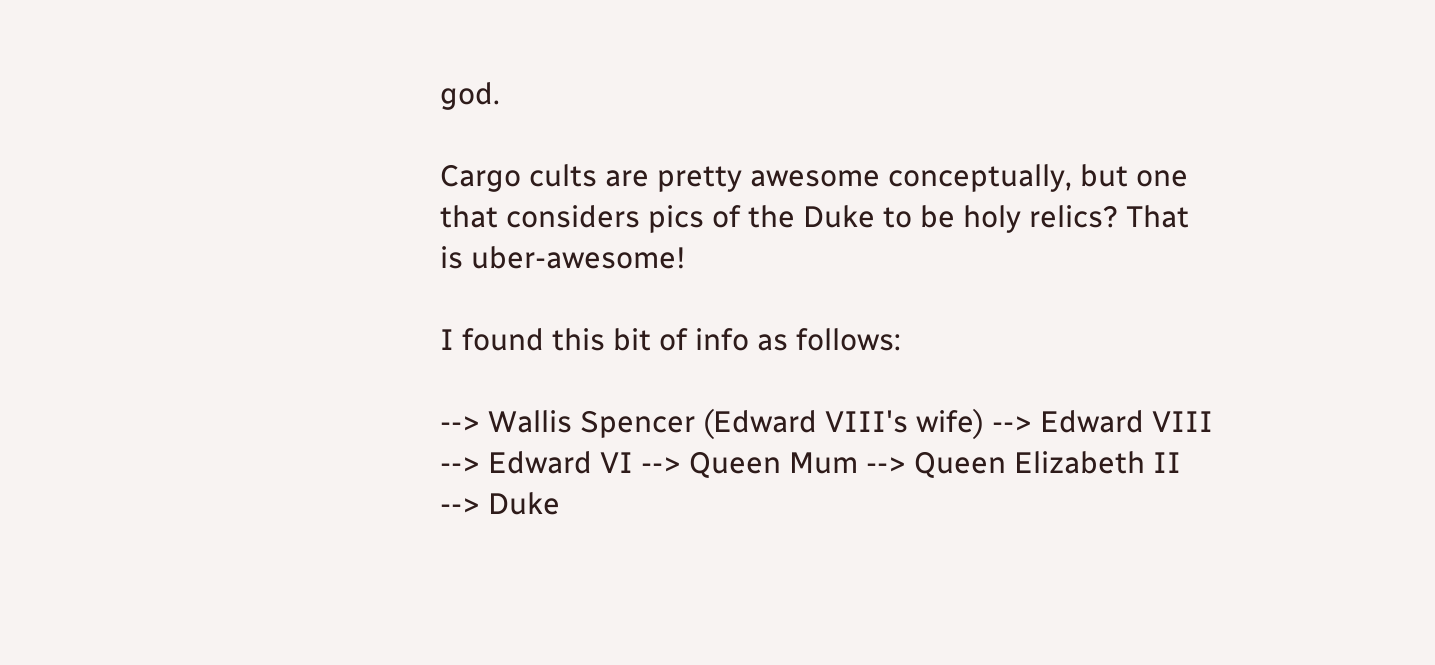god.

Cargo cults are pretty awesome conceptually, but one that considers pics of the Duke to be holy relics? That is uber-awesome!

I found this bit of info as follows:

--> Wallis Spencer (Edward VIII's wife) --> Edward VIII --> Edward VI --> Queen Mum --> Queen Elizabeth II --> Duke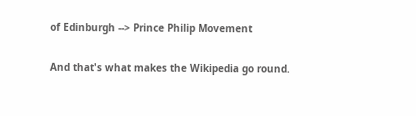of Edinburgh --> Prince Philip Movement

And that's what makes the Wikipedia go round.